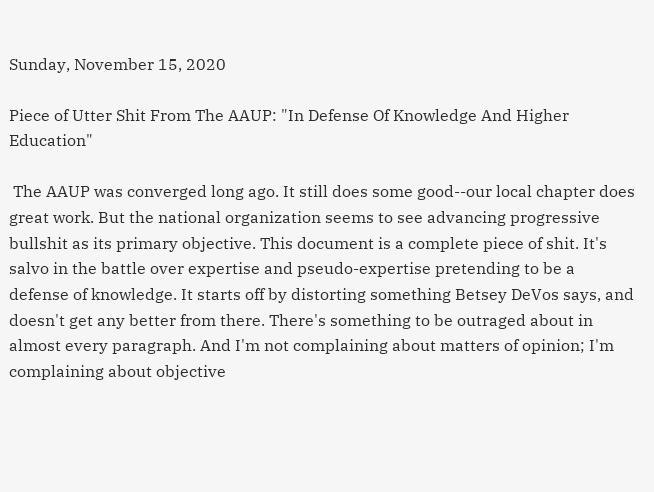Sunday, November 15, 2020

Piece of Utter Shit From The AAUP: "In Defense Of Knowledge And Higher Education"

 The AAUP was converged long ago. It still does some good--our local chapter does great work. But the national organization seems to see advancing progressive bullshit as its primary objective. This document is a complete piece of shit. It's salvo in the battle over expertise and pseudo-expertise pretending to be a defense of knowledge. It starts off by distorting something Betsey DeVos says, and doesn't get any better from there. There's something to be outraged about in almost every paragraph. And I'm not complaining about matters of opinion; I'm complaining about objective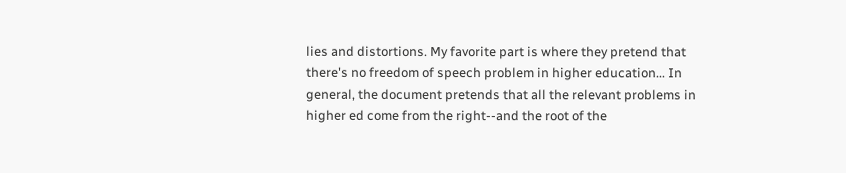lies and distortions. My favorite part is where they pretend that there's no freedom of speech problem in higher education... In general, the document pretends that all the relevant problems in higher ed come from the right--and the root of the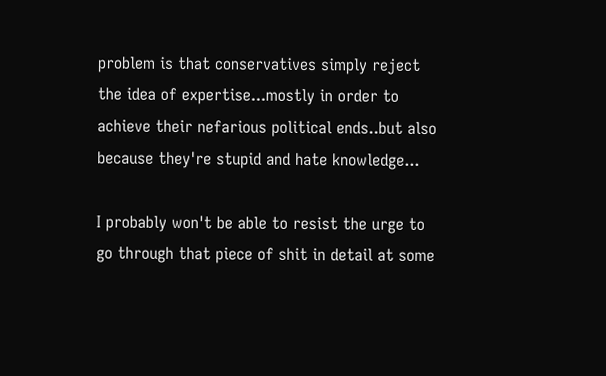problem is that conservatives simply reject the idea of expertise...mostly in order to achieve their nefarious political ends..but also because they're stupid and hate knowledge...

I probably won't be able to resist the urge to go through that piece of shit in detail at some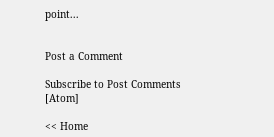point...


Post a Comment

Subscribe to Post Comments [Atom]

<< Home